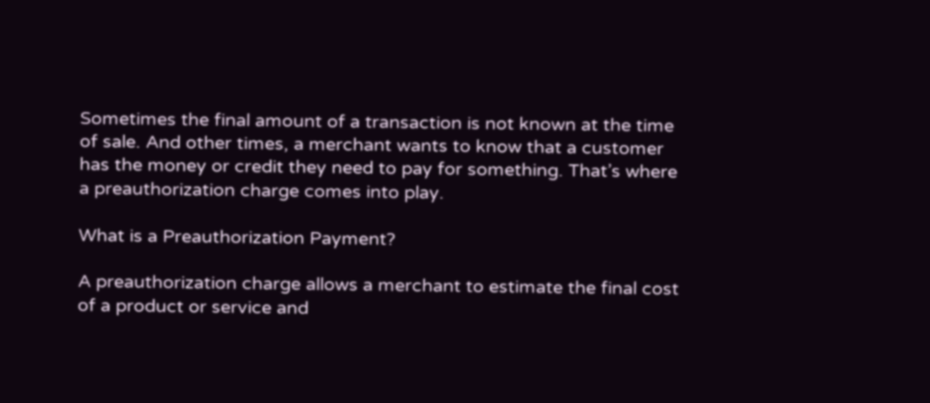Sometimes the final amount of a transaction is not known at the time of sale. And other times, a merchant wants to know that a customer has the money or credit they need to pay for something. That’s where a preauthorization charge comes into play.

What is a Preauthorization Payment?

A preauthorization charge allows a merchant to estimate the final cost of a product or service and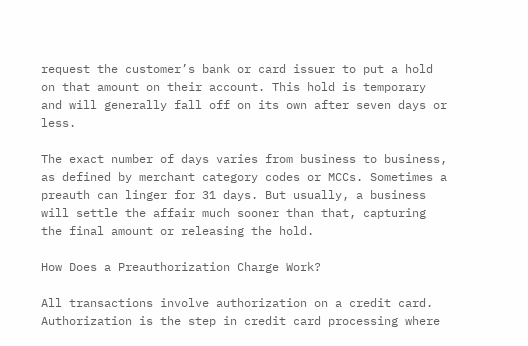request the customer’s bank or card issuer to put a hold on that amount on their account. This hold is temporary and will generally fall off on its own after seven days or less.

The exact number of days varies from business to business, as defined by merchant category codes or MCCs. Sometimes a preauth can linger for 31 days. But usually, a business will settle the affair much sooner than that, capturing the final amount or releasing the hold.

How Does a Preauthorization Charge Work?

All transactions involve authorization on a credit card. Authorization is the step in credit card processing where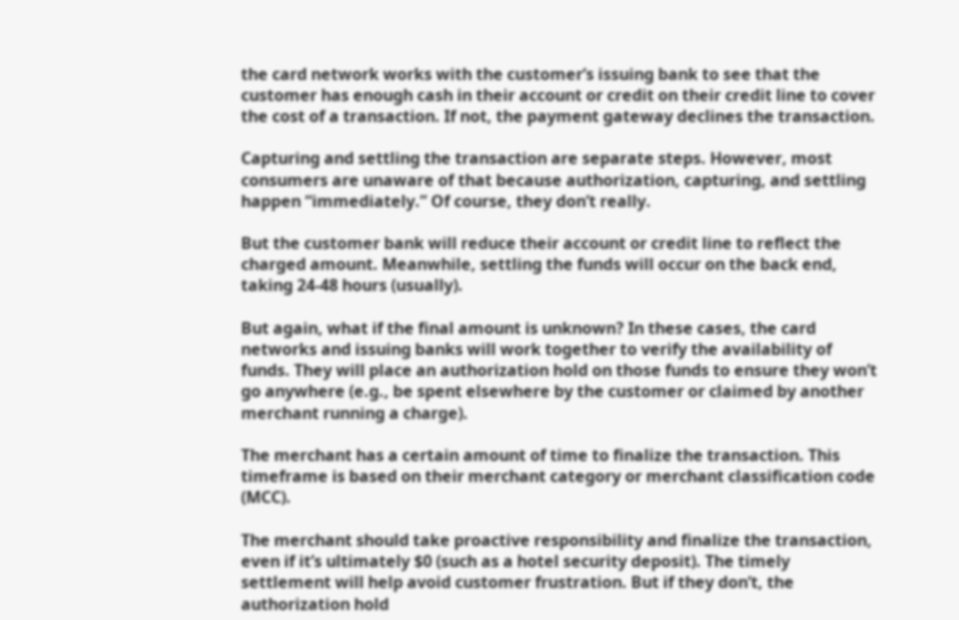the card network works with the customer’s issuing bank to see that the customer has enough cash in their account or credit on their credit line to cover the cost of a transaction. If not, the payment gateway declines the transaction.

Capturing and settling the transaction are separate steps. However, most consumers are unaware of that because authorization, capturing, and settling happen “immediately.” Of course, they don’t really.

But the customer bank will reduce their account or credit line to reflect the charged amount. Meanwhile, settling the funds will occur on the back end, taking 24-48 hours (usually).

But again, what if the final amount is unknown? In these cases, the card networks and issuing banks will work together to verify the availability of funds. They will place an authorization hold on those funds to ensure they won’t go anywhere (e.g., be spent elsewhere by the customer or claimed by another merchant running a charge).

The merchant has a certain amount of time to finalize the transaction. This timeframe is based on their merchant category or merchant classification code (MCC).

The merchant should take proactive responsibility and finalize the transaction, even if it’s ultimately $0 (such as a hotel security deposit). The timely settlement will help avoid customer frustration. But if they don’t, the authorization hold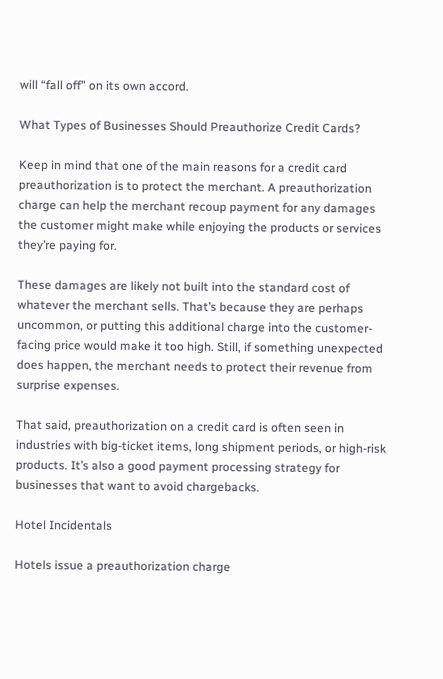will “fall off” on its own accord.

What Types of Businesses Should Preauthorize Credit Cards?

Keep in mind that one of the main reasons for a credit card preauthorization is to protect the merchant. A preauthorization charge can help the merchant recoup payment for any damages the customer might make while enjoying the products or services they’re paying for.

These damages are likely not built into the standard cost of whatever the merchant sells. That’s because they are perhaps uncommon, or putting this additional charge into the customer-facing price would make it too high. Still, if something unexpected does happen, the merchant needs to protect their revenue from surprise expenses.

That said, preauthorization on a credit card is often seen in industries with big-ticket items, long shipment periods, or high-risk products. It’s also a good payment processing strategy for businesses that want to avoid chargebacks.

Hotel Incidentals

Hotels issue a preauthorization charge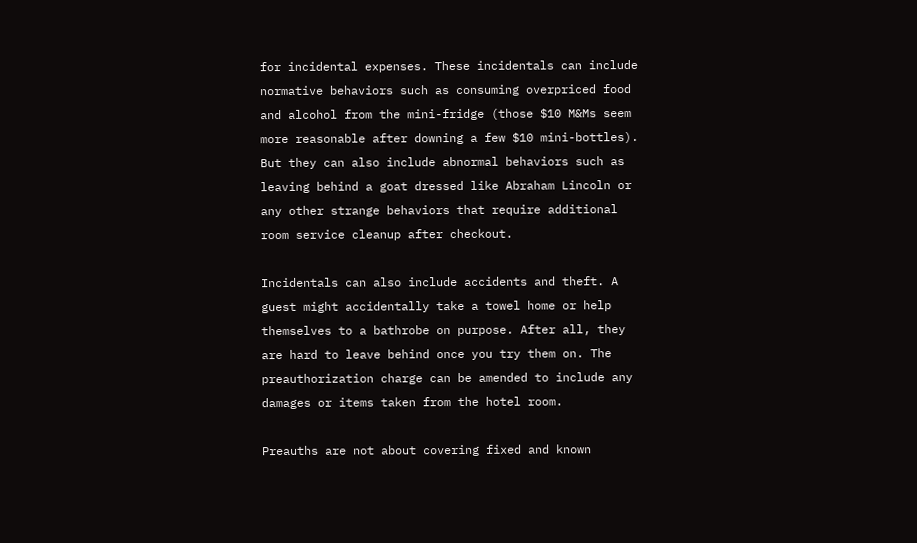for incidental expenses. These incidentals can include normative behaviors such as consuming overpriced food and alcohol from the mini-fridge (those $10 M&Ms seem more reasonable after downing a few $10 mini-bottles). But they can also include abnormal behaviors such as leaving behind a goat dressed like Abraham Lincoln or any other strange behaviors that require additional room service cleanup after checkout.

Incidentals can also include accidents and theft. A guest might accidentally take a towel home or help themselves to a bathrobe on purpose. After all, they are hard to leave behind once you try them on. The preauthorization charge can be amended to include any damages or items taken from the hotel room.

Preauths are not about covering fixed and known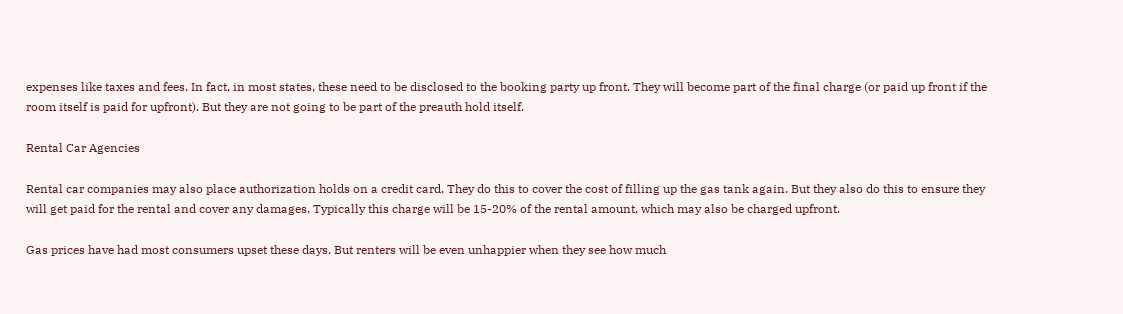expenses like taxes and fees. In fact, in most states, these need to be disclosed to the booking party up front. They will become part of the final charge (or paid up front if the room itself is paid for upfront). But they are not going to be part of the preauth hold itself.

Rental Car Agencies

Rental car companies may also place authorization holds on a credit card. They do this to cover the cost of filling up the gas tank again. But they also do this to ensure they will get paid for the rental and cover any damages. Typically this charge will be 15-20% of the rental amount, which may also be charged upfront.

Gas prices have had most consumers upset these days. But renters will be even unhappier when they see how much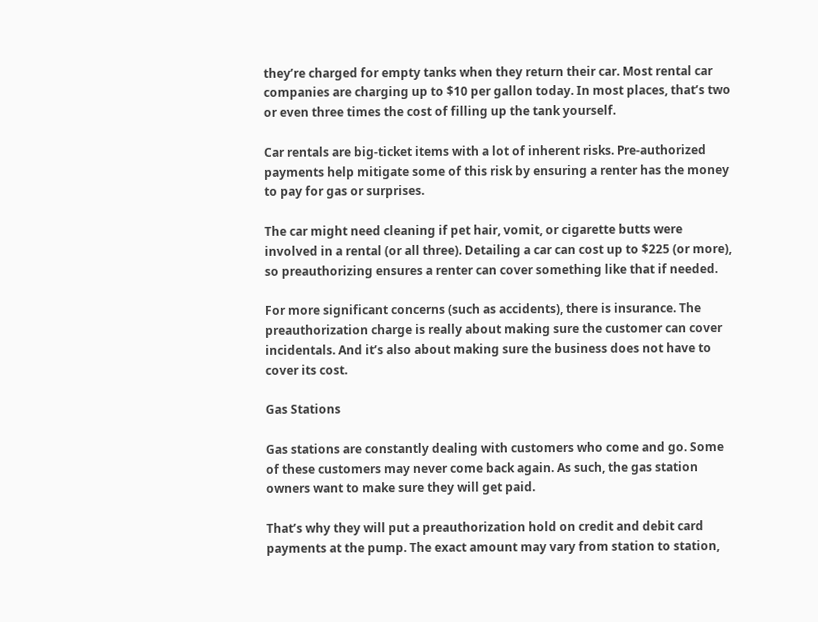they’re charged for empty tanks when they return their car. Most rental car companies are charging up to $10 per gallon today. In most places, that’s two or even three times the cost of filling up the tank yourself.

Car rentals are big-ticket items with a lot of inherent risks. Pre-authorized payments help mitigate some of this risk by ensuring a renter has the money to pay for gas or surprises.

The car might need cleaning if pet hair, vomit, or cigarette butts were involved in a rental (or all three). Detailing a car can cost up to $225 (or more), so preauthorizing ensures a renter can cover something like that if needed.

For more significant concerns (such as accidents), there is insurance. The preauthorization charge is really about making sure the customer can cover incidentals. And it’s also about making sure the business does not have to cover its cost.

Gas Stations

Gas stations are constantly dealing with customers who come and go. Some of these customers may never come back again. As such, the gas station owners want to make sure they will get paid.

That’s why they will put a preauthorization hold on credit and debit card payments at the pump. The exact amount may vary from station to station,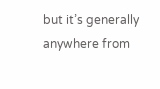but it’s generally anywhere from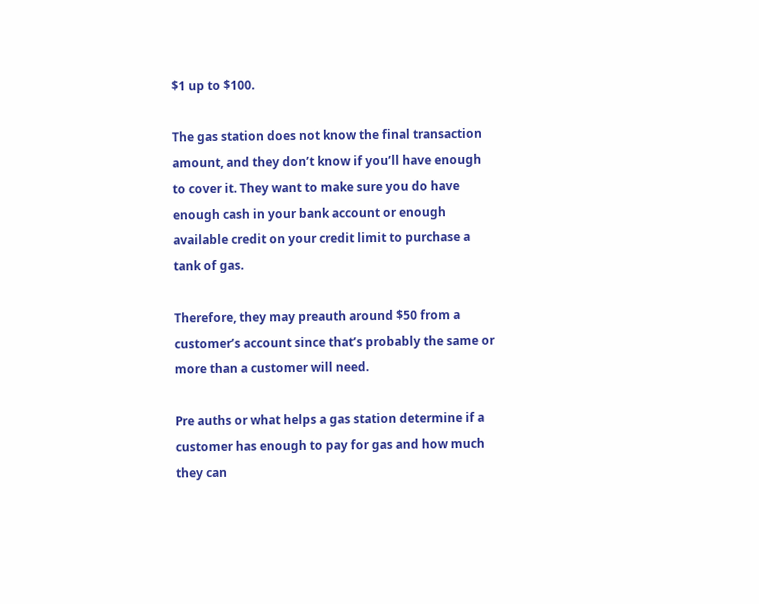$1 up to $100.

The gas station does not know the final transaction amount, and they don’t know if you’ll have enough to cover it. They want to make sure you do have enough cash in your bank account or enough available credit on your credit limit to purchase a tank of gas.

Therefore, they may preauth around $50 from a customer’s account since that’s probably the same or more than a customer will need.

Pre auths or what helps a gas station determine if a customer has enough to pay for gas and how much they can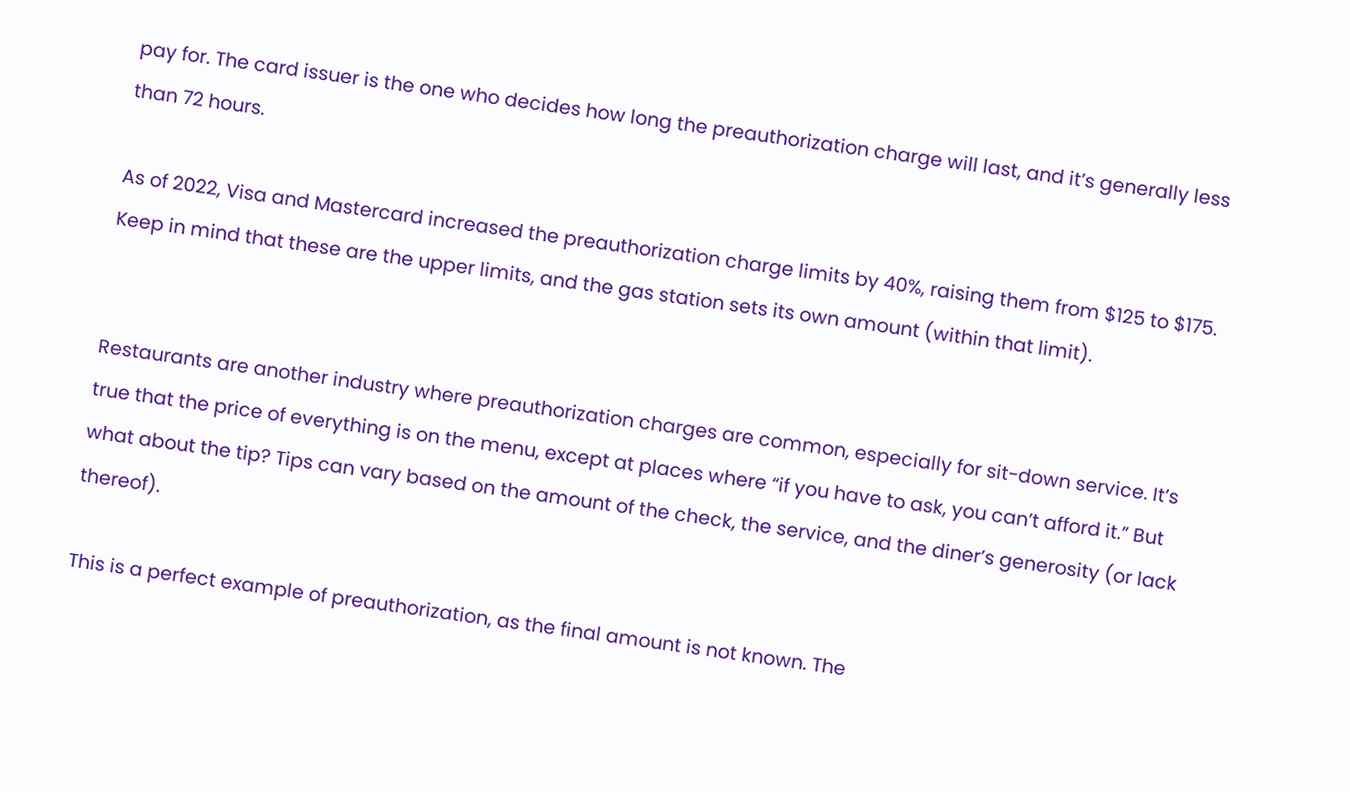pay for. The card issuer is the one who decides how long the preauthorization charge will last, and it’s generally less than 72 hours.

As of 2022, Visa and Mastercard increased the preauthorization charge limits by 40%, raising them from $125 to $175. Keep in mind that these are the upper limits, and the gas station sets its own amount (within that limit).


Restaurants are another industry where preauthorization charges are common, especially for sit-down service. It’s true that the price of everything is on the menu, except at places where “if you have to ask, you can’t afford it.” But what about the tip? Tips can vary based on the amount of the check, the service, and the diner’s generosity (or lack thereof).

This is a perfect example of preauthorization, as the final amount is not known. The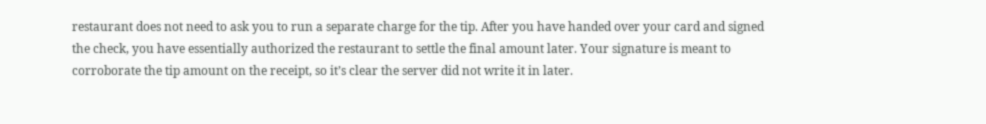restaurant does not need to ask you to run a separate charge for the tip. After you have handed over your card and signed the check, you have essentially authorized the restaurant to settle the final amount later. Your signature is meant to corroborate the tip amount on the receipt, so it’s clear the server did not write it in later.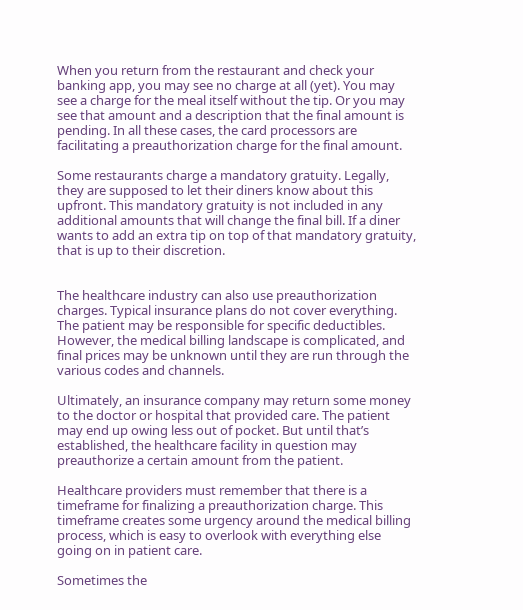When you return from the restaurant and check your banking app, you may see no charge at all (yet). You may see a charge for the meal itself without the tip. Or you may see that amount and a description that the final amount is pending. In all these cases, the card processors are facilitating a preauthorization charge for the final amount.

Some restaurants charge a mandatory gratuity. Legally, they are supposed to let their diners know about this upfront. This mandatory gratuity is not included in any additional amounts that will change the final bill. If a diner wants to add an extra tip on top of that mandatory gratuity, that is up to their discretion.


The healthcare industry can also use preauthorization charges. Typical insurance plans do not cover everything. The patient may be responsible for specific deductibles. However, the medical billing landscape is complicated, and final prices may be unknown until they are run through the various codes and channels.

Ultimately, an insurance company may return some money to the doctor or hospital that provided care. The patient may end up owing less out of pocket. But until that’s established, the healthcare facility in question may preauthorize a certain amount from the patient.

Healthcare providers must remember that there is a timeframe for finalizing a preauthorization charge. This timeframe creates some urgency around the medical billing process, which is easy to overlook with everything else going on in patient care.

Sometimes the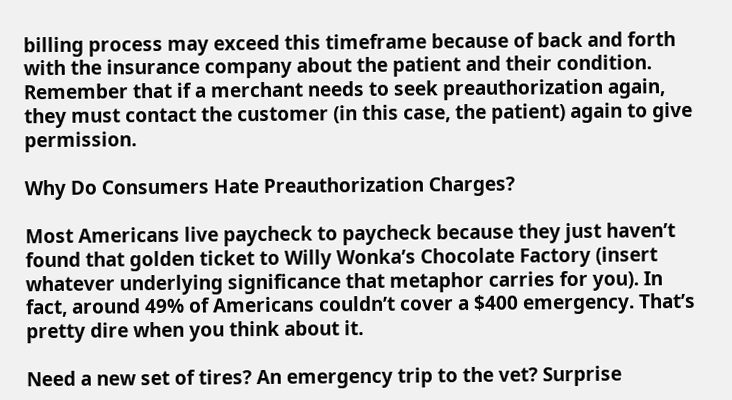billing process may exceed this timeframe because of back and forth with the insurance company about the patient and their condition. Remember that if a merchant needs to seek preauthorization again, they must contact the customer (in this case, the patient) again to give permission.

Why Do Consumers Hate Preauthorization Charges?

Most Americans live paycheck to paycheck because they just haven’t found that golden ticket to Willy Wonka’s Chocolate Factory (insert whatever underlying significance that metaphor carries for you). In fact, around 49% of Americans couldn’t cover a $400 emergency. That’s pretty dire when you think about it.

Need a new set of tires? An emergency trip to the vet? Surprise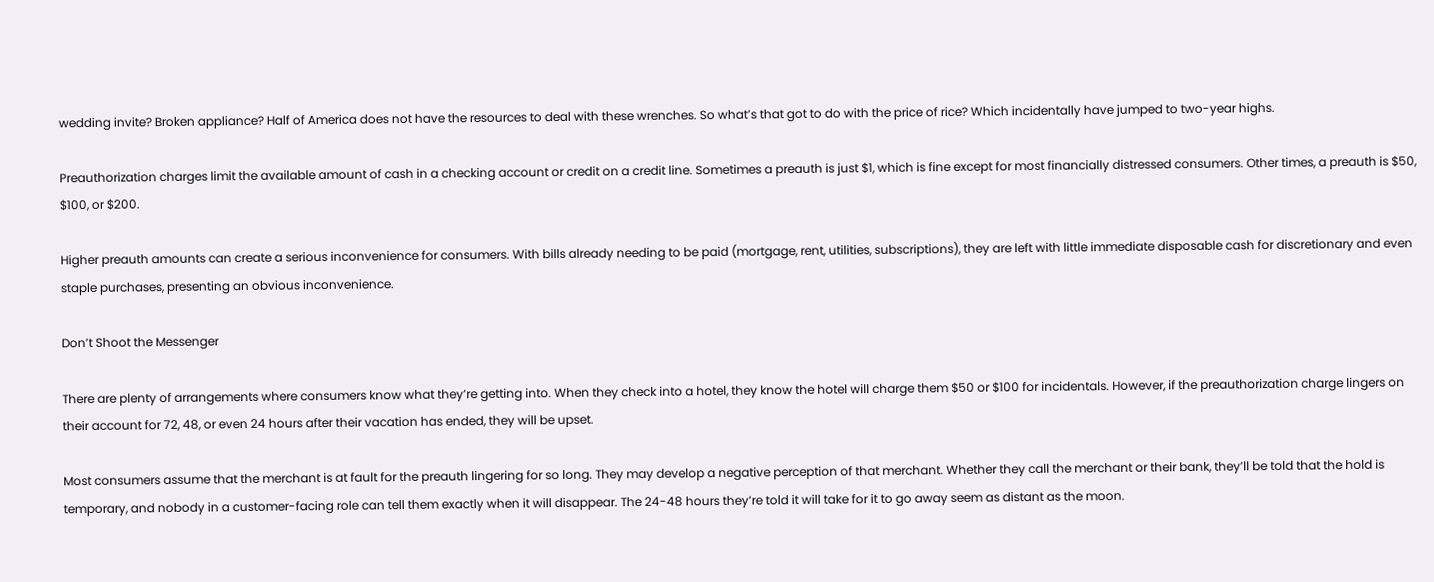wedding invite? Broken appliance? Half of America does not have the resources to deal with these wrenches. So what’s that got to do with the price of rice? Which incidentally have jumped to two-year highs.

Preauthorization charges limit the available amount of cash in a checking account or credit on a credit line. Sometimes a preauth is just $1, which is fine except for most financially distressed consumers. Other times, a preauth is $50, $100, or $200.

Higher preauth amounts can create a serious inconvenience for consumers. With bills already needing to be paid (mortgage, rent, utilities, subscriptions), they are left with little immediate disposable cash for discretionary and even staple purchases, presenting an obvious inconvenience.

Don’t Shoot the Messenger

There are plenty of arrangements where consumers know what they’re getting into. When they check into a hotel, they know the hotel will charge them $50 or $100 for incidentals. However, if the preauthorization charge lingers on their account for 72, 48, or even 24 hours after their vacation has ended, they will be upset.

Most consumers assume that the merchant is at fault for the preauth lingering for so long. They may develop a negative perception of that merchant. Whether they call the merchant or their bank, they’ll be told that the hold is temporary, and nobody in a customer-facing role can tell them exactly when it will disappear. The 24-48 hours they’re told it will take for it to go away seem as distant as the moon.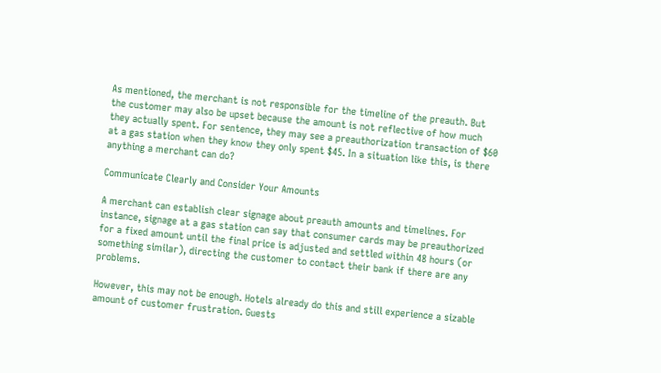As mentioned, the merchant is not responsible for the timeline of the preauth. But the customer may also be upset because the amount is not reflective of how much they actually spent. For sentence, they may see a preauthorization transaction of $60 at a gas station when they know they only spent $45. In a situation like this, is there anything a merchant can do?

Communicate Clearly and Consider Your Amounts

A merchant can establish clear signage about preauth amounts and timelines. For instance, signage at a gas station can say that consumer cards may be preauthorized for a fixed amount until the final price is adjusted and settled within 48 hours (or something similar), directing the customer to contact their bank if there are any problems.

However, this may not be enough. Hotels already do this and still experience a sizable amount of customer frustration. Guests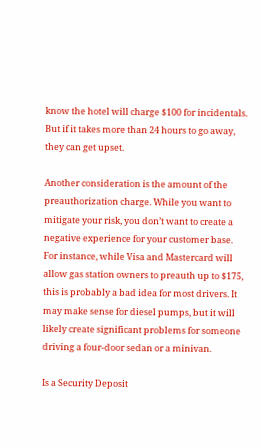know the hotel will charge $100 for incidentals. But if it takes more than 24 hours to go away, they can get upset.

Another consideration is the amount of the preauthorization charge. While you want to mitigate your risk, you don’t want to create a negative experience for your customer base. For instance, while Visa and Mastercard will allow gas station owners to preauth up to $175, this is probably a bad idea for most drivers. It may make sense for diesel pumps, but it will likely create significant problems for someone driving a four-door sedan or a minivan.

Is a Security Deposit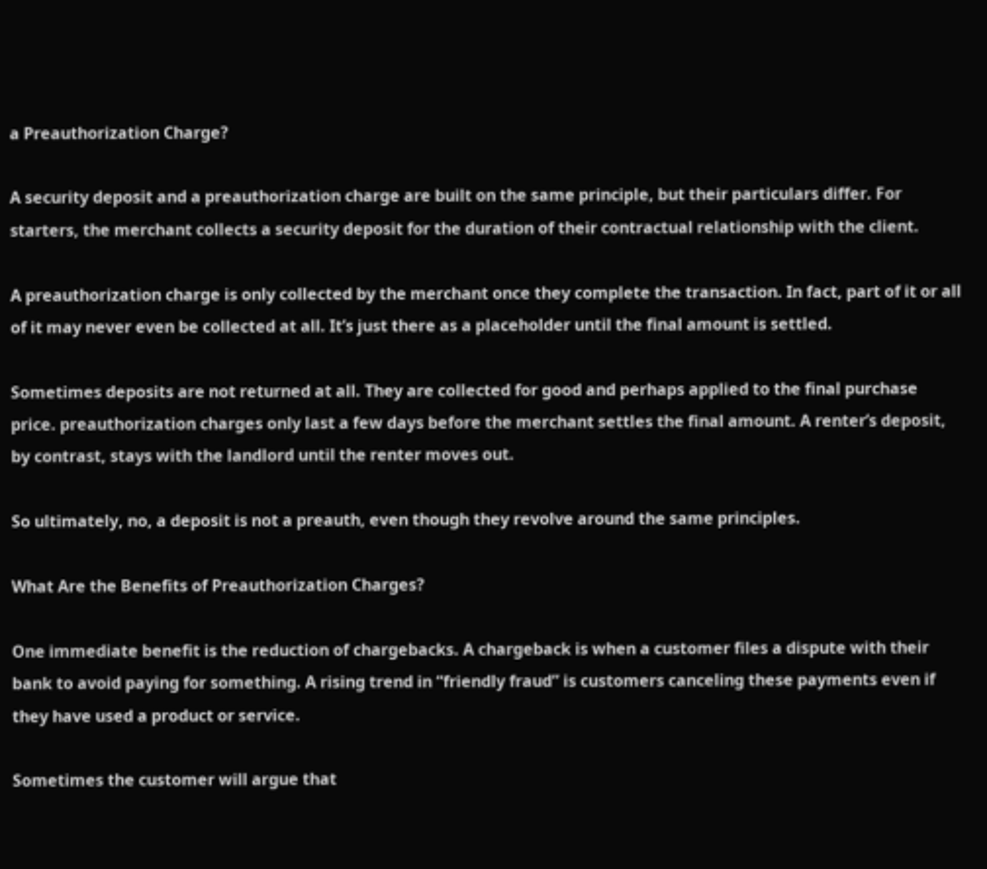a Preauthorization Charge?

A security deposit and a preauthorization charge are built on the same principle, but their particulars differ. For starters, the merchant collects a security deposit for the duration of their contractual relationship with the client.

A preauthorization charge is only collected by the merchant once they complete the transaction. In fact, part of it or all of it may never even be collected at all. It’s just there as a placeholder until the final amount is settled.

Sometimes deposits are not returned at all. They are collected for good and perhaps applied to the final purchase price. preauthorization charges only last a few days before the merchant settles the final amount. A renter’s deposit, by contrast, stays with the landlord until the renter moves out.

So ultimately, no, a deposit is not a preauth, even though they revolve around the same principles.

What Are the Benefits of Preauthorization Charges?

One immediate benefit is the reduction of chargebacks. A chargeback is when a customer files a dispute with their bank to avoid paying for something. A rising trend in “friendly fraud” is customers canceling these payments even if they have used a product or service.

Sometimes the customer will argue that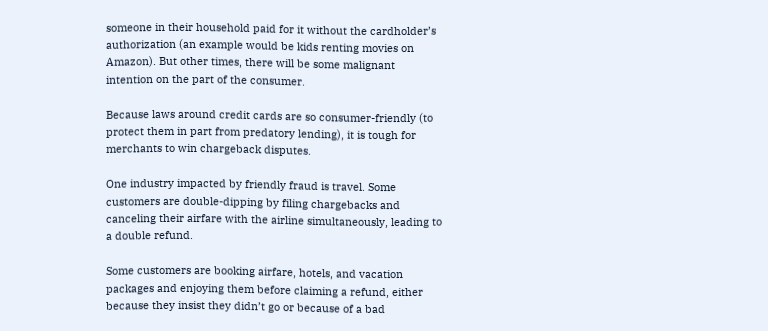someone in their household paid for it without the cardholder’s authorization (an example would be kids renting movies on Amazon). But other times, there will be some malignant intention on the part of the consumer.

Because laws around credit cards are so consumer-friendly (to protect them in part from predatory lending), it is tough for merchants to win chargeback disputes.

One industry impacted by friendly fraud is travel. Some customers are double-dipping by filing chargebacks and canceling their airfare with the airline simultaneously, leading to a double refund.

Some customers are booking airfare, hotels, and vacation packages and enjoying them before claiming a refund, either because they insist they didn’t go or because of a bad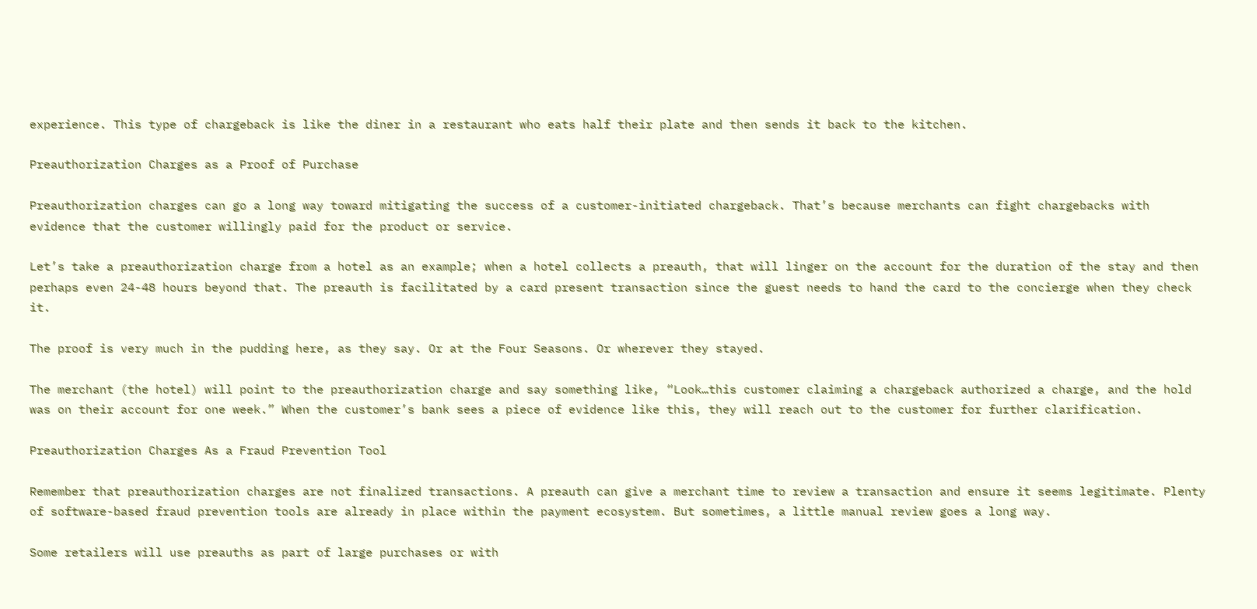experience. This type of chargeback is like the diner in a restaurant who eats half their plate and then sends it back to the kitchen.

Preauthorization Charges as a Proof of Purchase

Preauthorization charges can go a long way toward mitigating the success of a customer-initiated chargeback. That’s because merchants can fight chargebacks with evidence that the customer willingly paid for the product or service.

Let’s take a preauthorization charge from a hotel as an example; when a hotel collects a preauth, that will linger on the account for the duration of the stay and then perhaps even 24-48 hours beyond that. The preauth is facilitated by a card present transaction since the guest needs to hand the card to the concierge when they check it.

The proof is very much in the pudding here, as they say. Or at the Four Seasons. Or wherever they stayed.

The merchant (the hotel) will point to the preauthorization charge and say something like, “Look…this customer claiming a chargeback authorized a charge, and the hold was on their account for one week.” When the customer’s bank sees a piece of evidence like this, they will reach out to the customer for further clarification.

Preauthorization Charges As a Fraud Prevention Tool

Remember that preauthorization charges are not finalized transactions. A preauth can give a merchant time to review a transaction and ensure it seems legitimate. Plenty of software-based fraud prevention tools are already in place within the payment ecosystem. But sometimes, a little manual review goes a long way.

Some retailers will use preauths as part of large purchases or with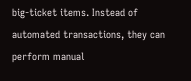big-ticket items. Instead of automated transactions, they can perform manual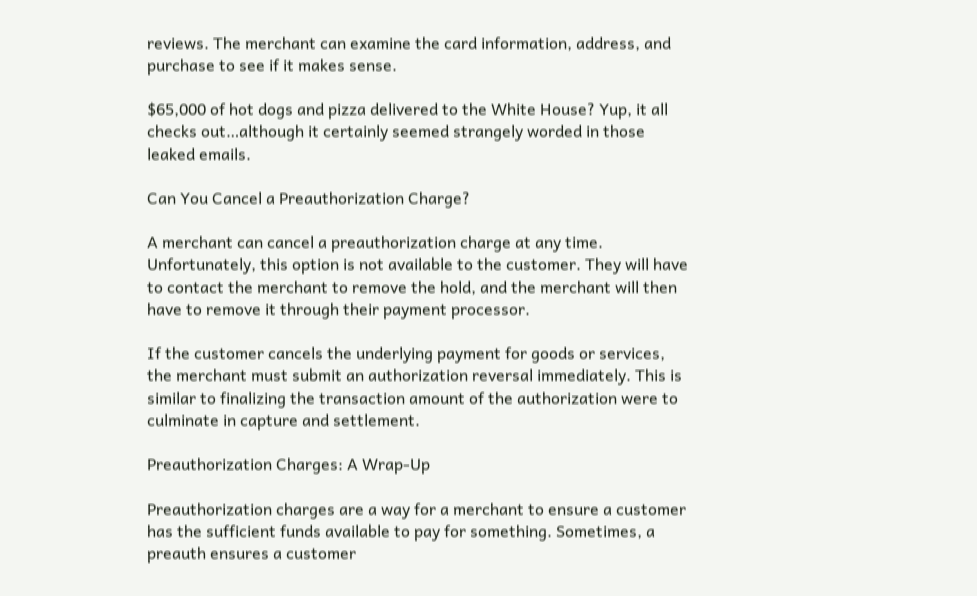reviews. The merchant can examine the card information, address, and purchase to see if it makes sense.

$65,000 of hot dogs and pizza delivered to the White House? Yup, it all checks out…although it certainly seemed strangely worded in those leaked emails.

Can You Cancel a Preauthorization Charge?

A merchant can cancel a preauthorization charge at any time. Unfortunately, this option is not available to the customer. They will have to contact the merchant to remove the hold, and the merchant will then have to remove it through their payment processor.

If the customer cancels the underlying payment for goods or services, the merchant must submit an authorization reversal immediately. This is similar to finalizing the transaction amount of the authorization were to culminate in capture and settlement.

Preauthorization Charges: A Wrap-Up

Preauthorization charges are a way for a merchant to ensure a customer has the sufficient funds available to pay for something. Sometimes, a preauth ensures a customer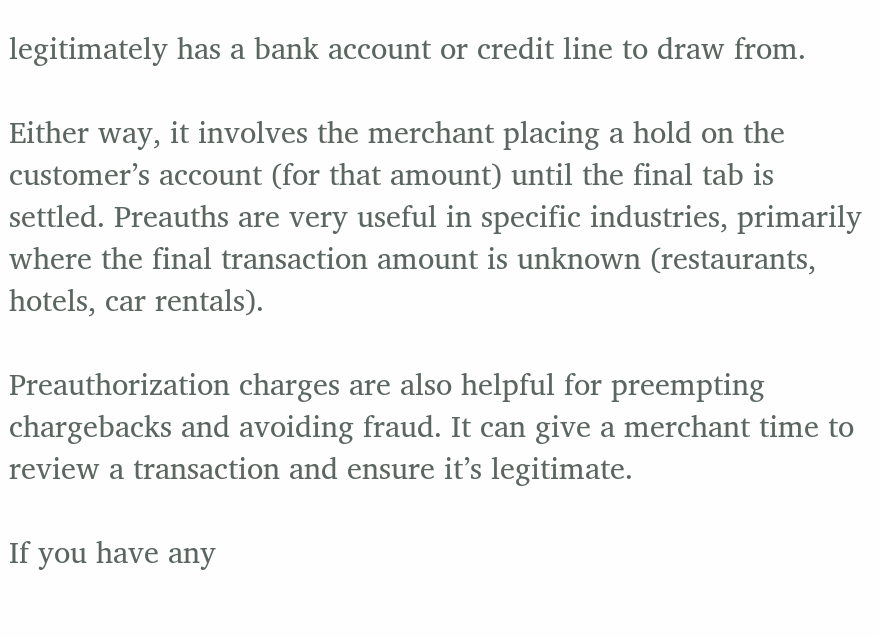legitimately has a bank account or credit line to draw from.

Either way, it involves the merchant placing a hold on the customer’s account (for that amount) until the final tab is settled. Preauths are very useful in specific industries, primarily where the final transaction amount is unknown (restaurants, hotels, car rentals).

Preauthorization charges are also helpful for preempting chargebacks and avoiding fraud. It can give a merchant time to review a transaction and ensure it’s legitimate.

If you have any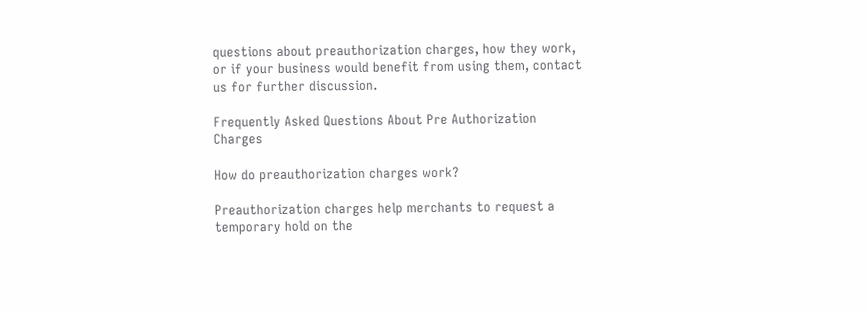questions about preauthorization charges, how they work, or if your business would benefit from using them, contact us for further discussion.

Frequently Asked Questions About Pre Authorization Charges

How do preauthorization charges work?

Preauthorization charges help merchants to request a temporary hold on the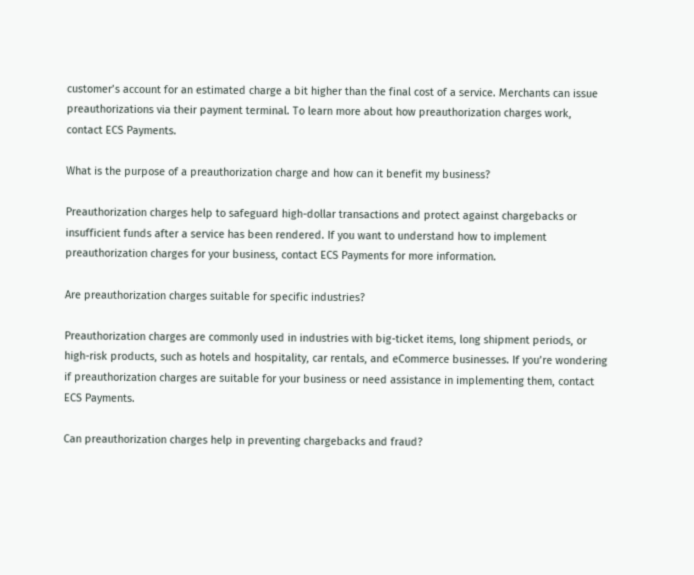customer’s account for an estimated charge a bit higher than the final cost of a service. Merchants can issue preauthorizations via their payment terminal. To learn more about how preauthorization charges work, contact ECS Payments.

What is the purpose of a preauthorization charge and how can it benefit my business?

Preauthorization charges help to safeguard high-dollar transactions and protect against chargebacks or insufficient funds after a service has been rendered. If you want to understand how to implement preauthorization charges for your business, contact ECS Payments for more information.

Are preauthorization charges suitable for specific industries?

Preauthorization charges are commonly used in industries with big-ticket items, long shipment periods, or high-risk products, such as hotels and hospitality, car rentals, and eCommerce businesses. If you’re wondering if preauthorization charges are suitable for your business or need assistance in implementing them, contact ECS Payments.

Can preauthorization charges help in preventing chargebacks and fraud?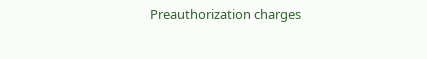Preauthorization charges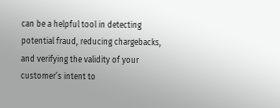can be a helpful tool in detecting potential fraud, reducing chargebacks, and verifying the validity of your customer’s intent to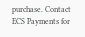purchase. Contact ECS Payments for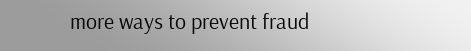more ways to prevent fraud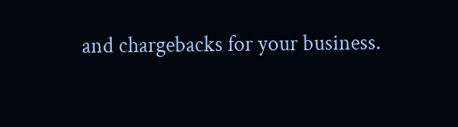and chargebacks for your business.